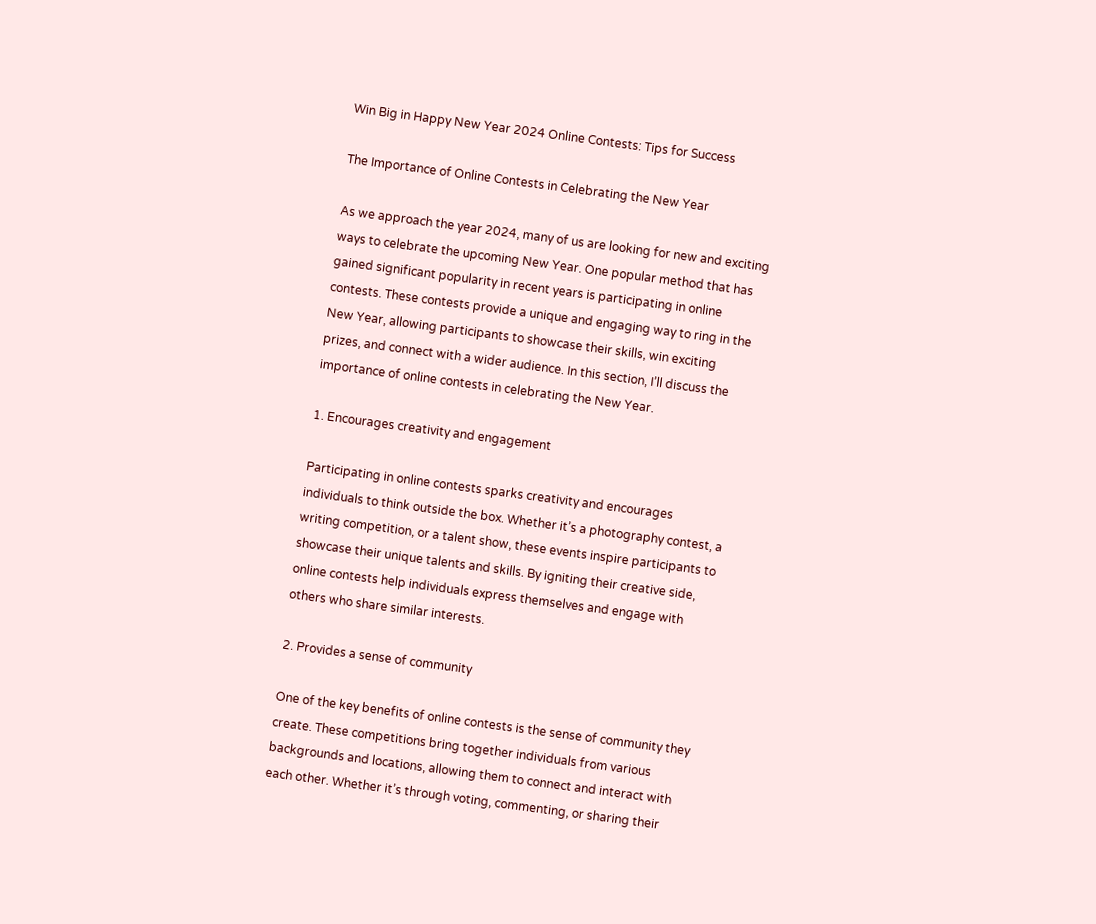Win Big in Happy New Year 2024 Online Contests: Tips for Success

The Importance of Online Contests in Celebrating the New Year

As we approach the year 2024, many of us are looking for new and exciting ways to celebrate the upcoming New Year. One popular method that has gained significant popularity in recent years is participating in online contests. These contests provide a unique and engaging way to ring in the New Year, allowing participants to showcase their skills, win exciting prizes, and connect with a wider audience. In this section, I’ll discuss the importance of online contests in celebrating the New Year.

1. Encourages creativity and engagement

Participating in online contests sparks creativity and encourages individuals to think outside the box. Whether it’s a photography contest, a writing competition, or a talent show, these events inspire participants to showcase their unique talents and skills. By igniting their creative side, online contests help individuals express themselves and engage with others who share similar interests.

2. Provides a sense of community

One of the key benefits of online contests is the sense of community they create. These competitions bring together individuals from various backgrounds and locations, allowing them to connect and interact with each other. Whether it’s through voting, commenting, or sharing their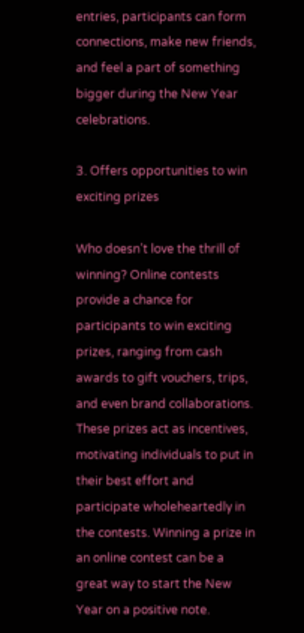entries, participants can form connections, make new friends, and feel a part of something bigger during the New Year celebrations.

3. Offers opportunities to win exciting prizes

Who doesn’t love the thrill of winning? Online contests provide a chance for participants to win exciting prizes, ranging from cash awards to gift vouchers, trips, and even brand collaborations. These prizes act as incentives, motivating individuals to put in their best effort and participate wholeheartedly in the contests. Winning a prize in an online contest can be a great way to start the New Year on a positive note.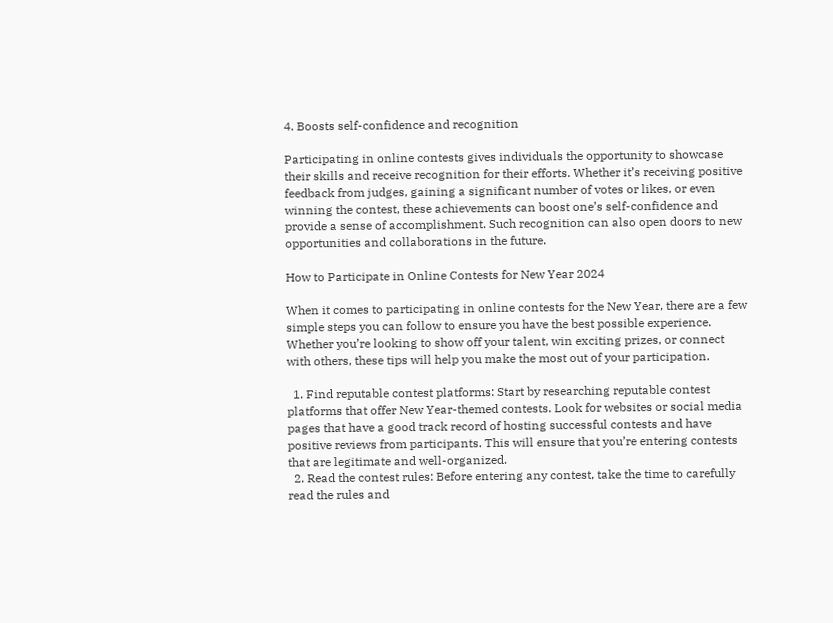4. Boosts self-confidence and recognition

Participating in online contests gives individuals the opportunity to showcase their skills and receive recognition for their efforts. Whether it’s receiving positive feedback from judges, gaining a significant number of votes or likes, or even winning the contest, these achievements can boost one’s self-confidence and provide a sense of accomplishment. Such recognition can also open doors to new opportunities and collaborations in the future.

How to Participate in Online Contests for New Year 2024

When it comes to participating in online contests for the New Year, there are a few simple steps you can follow to ensure you have the best possible experience. Whether you’re looking to show off your talent, win exciting prizes, or connect with others, these tips will help you make the most out of your participation.

  1. Find reputable contest platforms: Start by researching reputable contest platforms that offer New Year-themed contests. Look for websites or social media pages that have a good track record of hosting successful contests and have positive reviews from participants. This will ensure that you’re entering contests that are legitimate and well-organized.
  2. Read the contest rules: Before entering any contest, take the time to carefully read the rules and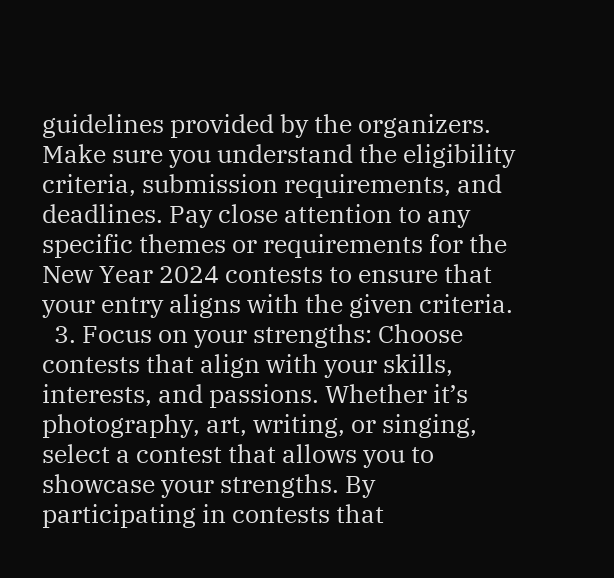guidelines provided by the organizers. Make sure you understand the eligibility criteria, submission requirements, and deadlines. Pay close attention to any specific themes or requirements for the New Year 2024 contests to ensure that your entry aligns with the given criteria.
  3. Focus on your strengths: Choose contests that align with your skills, interests, and passions. Whether it’s photography, art, writing, or singing, select a contest that allows you to showcase your strengths. By participating in contests that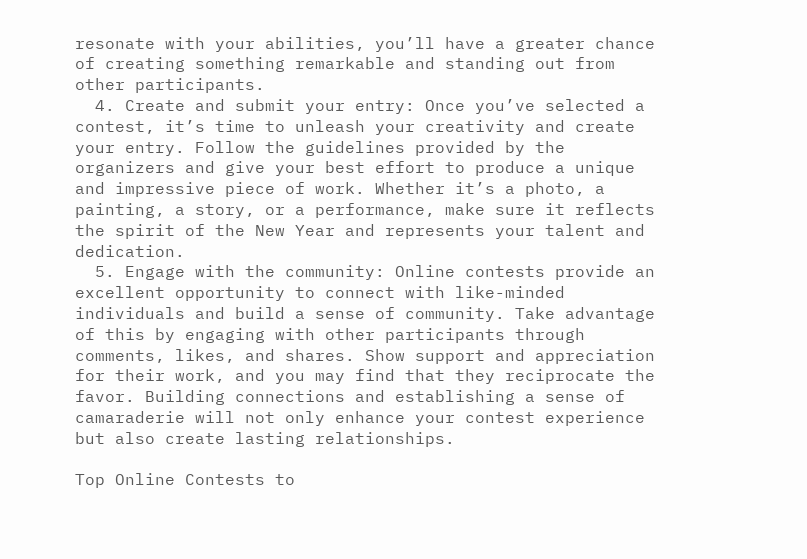resonate with your abilities, you’ll have a greater chance of creating something remarkable and standing out from other participants.
  4. Create and submit your entry: Once you’ve selected a contest, it’s time to unleash your creativity and create your entry. Follow the guidelines provided by the organizers and give your best effort to produce a unique and impressive piece of work. Whether it’s a photo, a painting, a story, or a performance, make sure it reflects the spirit of the New Year and represents your talent and dedication.
  5. Engage with the community: Online contests provide an excellent opportunity to connect with like-minded individuals and build a sense of community. Take advantage of this by engaging with other participants through comments, likes, and shares. Show support and appreciation for their work, and you may find that they reciprocate the favor. Building connections and establishing a sense of camaraderie will not only enhance your contest experience but also create lasting relationships.

Top Online Contests to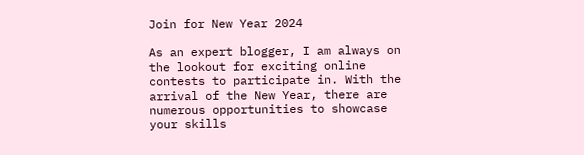Join for New Year 2024

As an expert blogger, I am always on the lookout for exciting online contests to participate in. With the arrival of the New Year, there are numerous opportunities to showcase your skills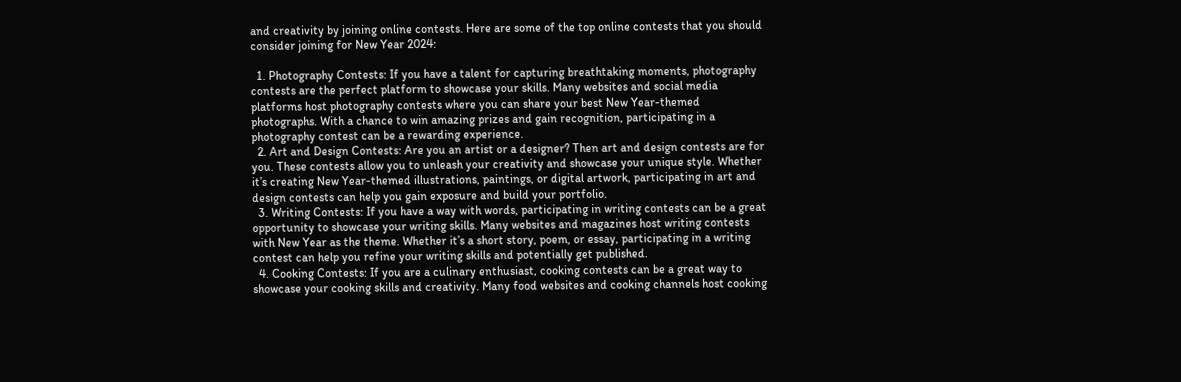and creativity by joining online contests. Here are some of the top online contests that you should consider joining for New Year 2024:

  1. Photography Contests: If you have a talent for capturing breathtaking moments, photography contests are the perfect platform to showcase your skills. Many websites and social media platforms host photography contests where you can share your best New Year-themed photographs. With a chance to win amazing prizes and gain recognition, participating in a photography contest can be a rewarding experience.
  2. Art and Design Contests: Are you an artist or a designer? Then art and design contests are for you. These contests allow you to unleash your creativity and showcase your unique style. Whether it’s creating New Year-themed illustrations, paintings, or digital artwork, participating in art and design contests can help you gain exposure and build your portfolio.
  3. Writing Contests: If you have a way with words, participating in writing contests can be a great opportunity to showcase your writing skills. Many websites and magazines host writing contests with New Year as the theme. Whether it’s a short story, poem, or essay, participating in a writing contest can help you refine your writing skills and potentially get published.
  4. Cooking Contests: If you are a culinary enthusiast, cooking contests can be a great way to showcase your cooking skills and creativity. Many food websites and cooking channels host cooking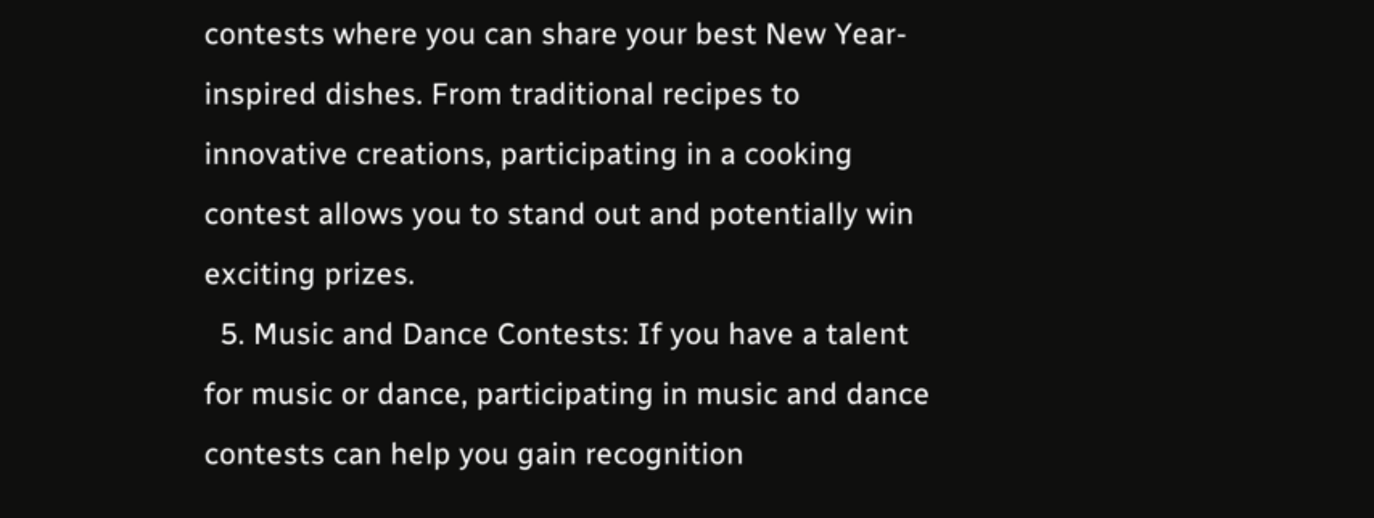contests where you can share your best New Year-inspired dishes. From traditional recipes to innovative creations, participating in a cooking contest allows you to stand out and potentially win exciting prizes.
  5. Music and Dance Contests: If you have a talent for music or dance, participating in music and dance contests can help you gain recognition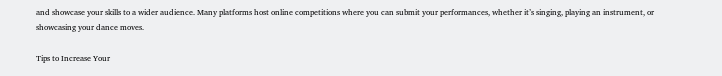and showcase your skills to a wider audience. Many platforms host online competitions where you can submit your performances, whether it’s singing, playing an instrument, or showcasing your dance moves.

Tips to Increase Your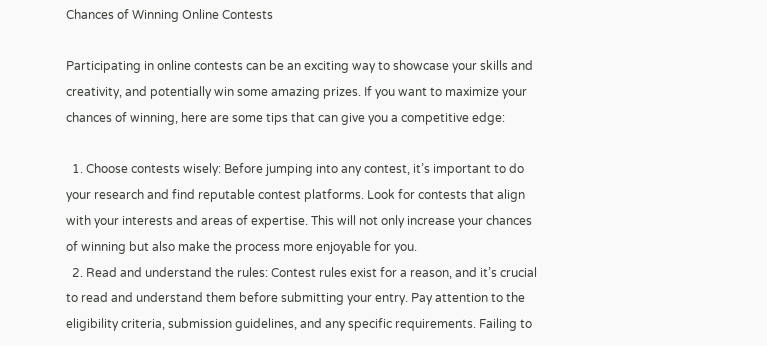Chances of Winning Online Contests

Participating in online contests can be an exciting way to showcase your skills and creativity, and potentially win some amazing prizes. If you want to maximize your chances of winning, here are some tips that can give you a competitive edge:

  1. Choose contests wisely: Before jumping into any contest, it’s important to do your research and find reputable contest platforms. Look for contests that align with your interests and areas of expertise. This will not only increase your chances of winning but also make the process more enjoyable for you.
  2. Read and understand the rules: Contest rules exist for a reason, and it’s crucial to read and understand them before submitting your entry. Pay attention to the eligibility criteria, submission guidelines, and any specific requirements. Failing to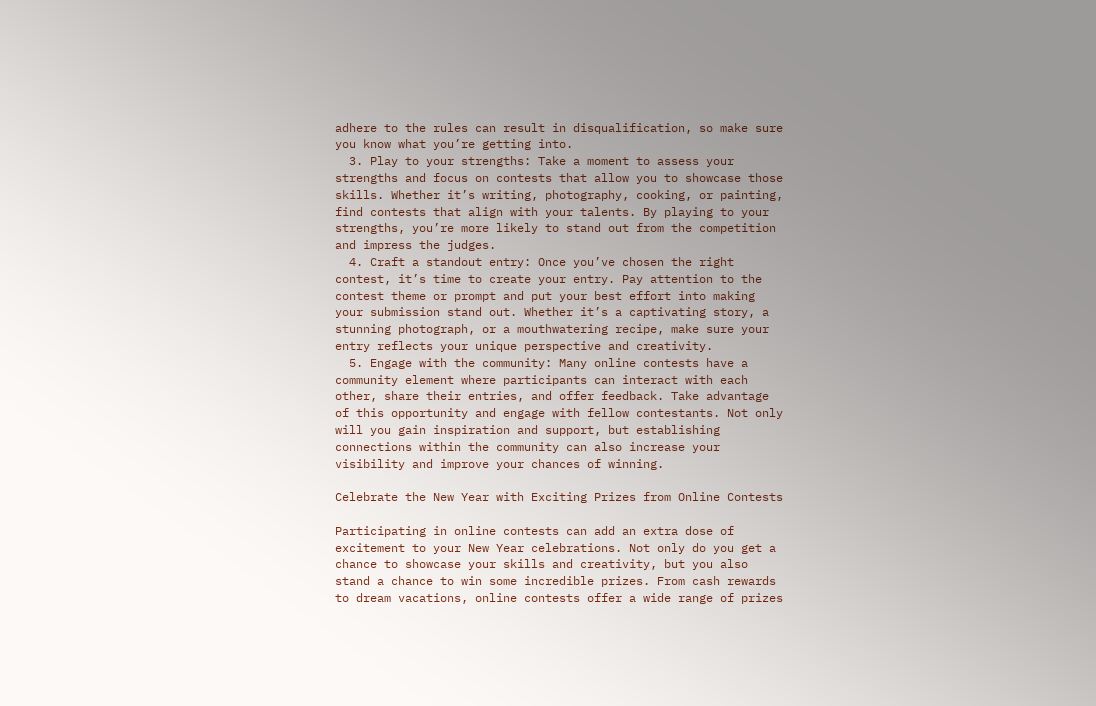adhere to the rules can result in disqualification, so make sure you know what you’re getting into.
  3. Play to your strengths: Take a moment to assess your strengths and focus on contests that allow you to showcase those skills. Whether it’s writing, photography, cooking, or painting, find contests that align with your talents. By playing to your strengths, you’re more likely to stand out from the competition and impress the judges.
  4. Craft a standout entry: Once you’ve chosen the right contest, it’s time to create your entry. Pay attention to the contest theme or prompt and put your best effort into making your submission stand out. Whether it’s a captivating story, a stunning photograph, or a mouthwatering recipe, make sure your entry reflects your unique perspective and creativity.
  5. Engage with the community: Many online contests have a community element where participants can interact with each other, share their entries, and offer feedback. Take advantage of this opportunity and engage with fellow contestants. Not only will you gain inspiration and support, but establishing connections within the community can also increase your visibility and improve your chances of winning.

Celebrate the New Year with Exciting Prizes from Online Contests

Participating in online contests can add an extra dose of excitement to your New Year celebrations. Not only do you get a chance to showcase your skills and creativity, but you also stand a chance to win some incredible prizes. From cash rewards to dream vacations, online contests offer a wide range of prizes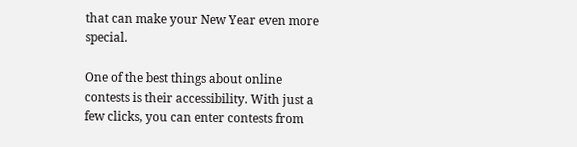that can make your New Year even more special.

One of the best things about online contests is their accessibility. With just a few clicks, you can enter contests from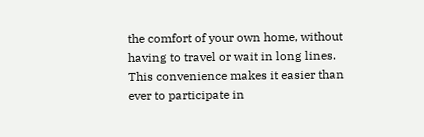the comfort of your own home, without having to travel or wait in long lines. This convenience makes it easier than ever to participate in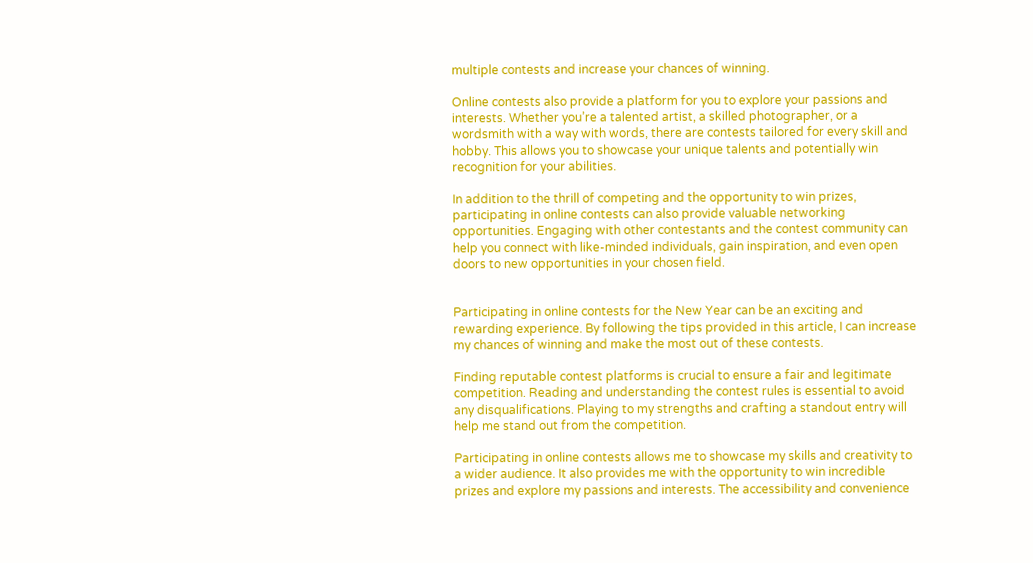multiple contests and increase your chances of winning.

Online contests also provide a platform for you to explore your passions and interests. Whether you’re a talented artist, a skilled photographer, or a wordsmith with a way with words, there are contests tailored for every skill and hobby. This allows you to showcase your unique talents and potentially win recognition for your abilities.

In addition to the thrill of competing and the opportunity to win prizes, participating in online contests can also provide valuable networking opportunities. Engaging with other contestants and the contest community can help you connect with like-minded individuals, gain inspiration, and even open doors to new opportunities in your chosen field.


Participating in online contests for the New Year can be an exciting and rewarding experience. By following the tips provided in this article, I can increase my chances of winning and make the most out of these contests.

Finding reputable contest platforms is crucial to ensure a fair and legitimate competition. Reading and understanding the contest rules is essential to avoid any disqualifications. Playing to my strengths and crafting a standout entry will help me stand out from the competition.

Participating in online contests allows me to showcase my skills and creativity to a wider audience. It also provides me with the opportunity to win incredible prizes and explore my passions and interests. The accessibility and convenience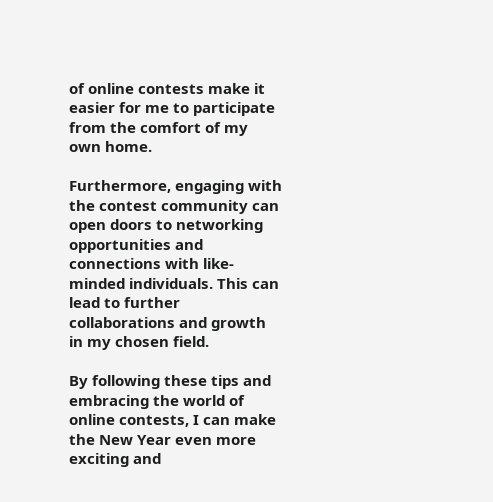of online contests make it easier for me to participate from the comfort of my own home.

Furthermore, engaging with the contest community can open doors to networking opportunities and connections with like-minded individuals. This can lead to further collaborations and growth in my chosen field.

By following these tips and embracing the world of online contests, I can make the New Year even more exciting and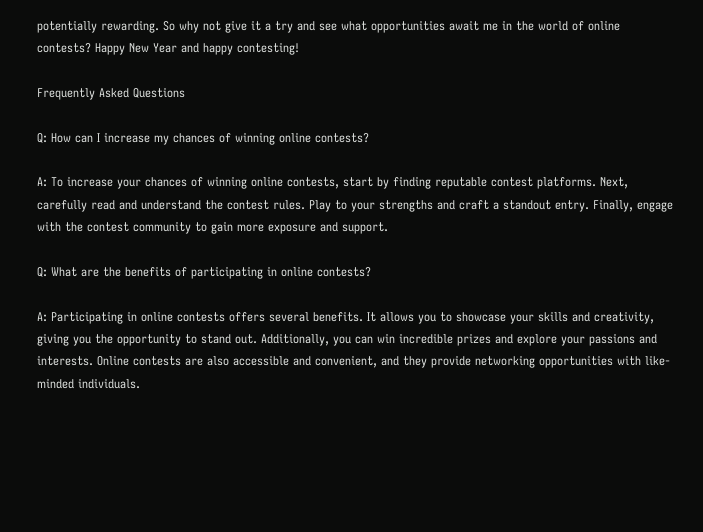potentially rewarding. So why not give it a try and see what opportunities await me in the world of online contests? Happy New Year and happy contesting!

Frequently Asked Questions

Q: How can I increase my chances of winning online contests?

A: To increase your chances of winning online contests, start by finding reputable contest platforms. Next, carefully read and understand the contest rules. Play to your strengths and craft a standout entry. Finally, engage with the contest community to gain more exposure and support.

Q: What are the benefits of participating in online contests?

A: Participating in online contests offers several benefits. It allows you to showcase your skills and creativity, giving you the opportunity to stand out. Additionally, you can win incredible prizes and explore your passions and interests. Online contests are also accessible and convenient, and they provide networking opportunities with like-minded individuals.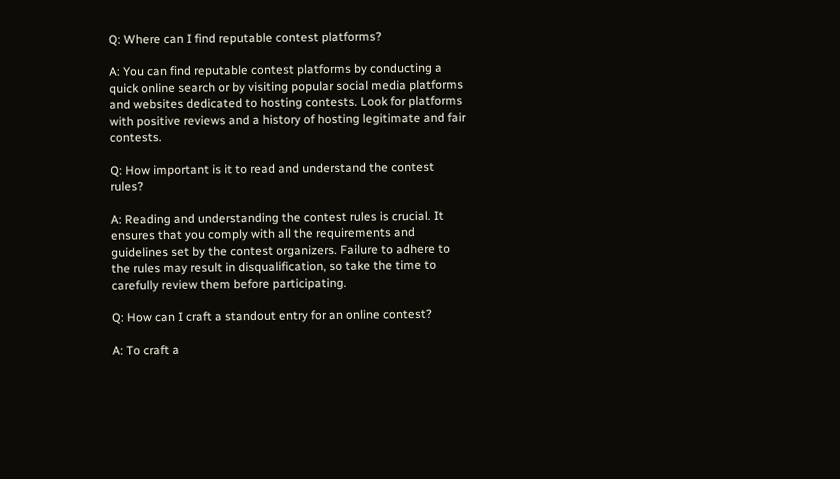Q: Where can I find reputable contest platforms?

A: You can find reputable contest platforms by conducting a quick online search or by visiting popular social media platforms and websites dedicated to hosting contests. Look for platforms with positive reviews and a history of hosting legitimate and fair contests.

Q: How important is it to read and understand the contest rules?

A: Reading and understanding the contest rules is crucial. It ensures that you comply with all the requirements and guidelines set by the contest organizers. Failure to adhere to the rules may result in disqualification, so take the time to carefully review them before participating.

Q: How can I craft a standout entry for an online contest?

A: To craft a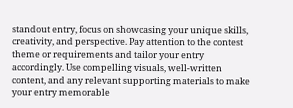standout entry, focus on showcasing your unique skills, creativity, and perspective. Pay attention to the contest theme or requirements and tailor your entry accordingly. Use compelling visuals, well-written content, and any relevant supporting materials to make your entry memorable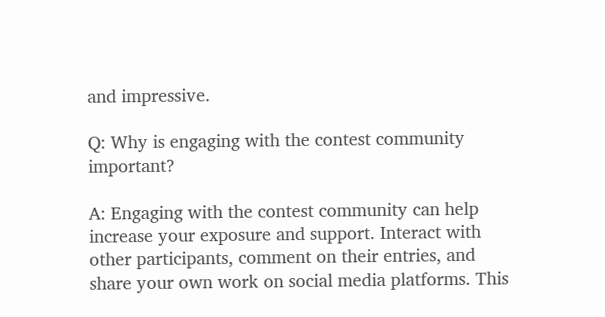and impressive.

Q: Why is engaging with the contest community important?

A: Engaging with the contest community can help increase your exposure and support. Interact with other participants, comment on their entries, and share your own work on social media platforms. This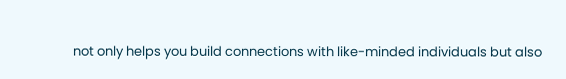not only helps you build connections with like-minded individuals but also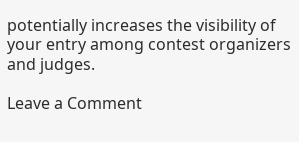potentially increases the visibility of your entry among contest organizers and judges.

Leave a Comment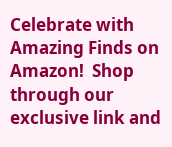Celebrate with Amazing Finds on Amazon!  Shop through our exclusive link and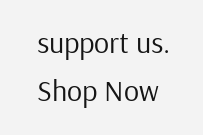support us. Shop Now